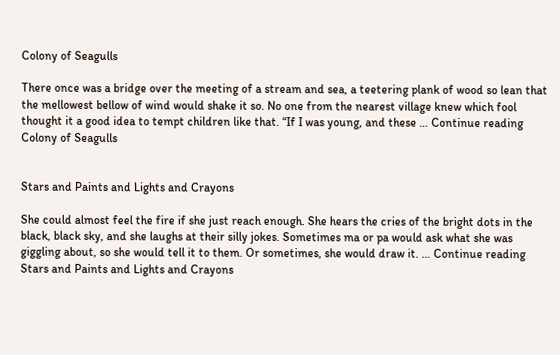Colony of Seagulls

There once was a bridge over the meeting of a stream and sea, a teetering plank of wood so lean that the mellowest bellow of wind would shake it so. No one from the nearest village knew which fool thought it a good idea to tempt children like that. “If I was young, and these … Continue reading Colony of Seagulls


Stars and Paints and Lights and Crayons

She could almost feel the fire if she just reach enough. She hears the cries of the bright dots in the black, black sky, and she laughs at their silly jokes. Sometimes ma or pa would ask what she was giggling about, so she would tell it to them. Or sometimes, she would draw it. … Continue reading Stars and Paints and Lights and Crayons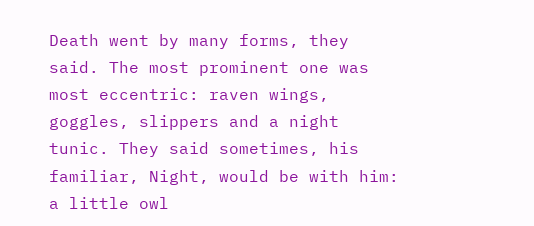Death went by many forms, they said. The most prominent one was most eccentric: raven wings, goggles, slippers and a night tunic. They said sometimes, his familiar, Night, would be with him: a little owl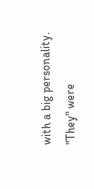with a big personality. "They" were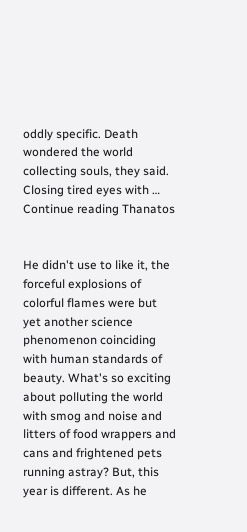oddly specific. Death wondered the world collecting souls, they said. Closing tired eyes with … Continue reading Thanatos


He didn't use to like it, the forceful explosions of colorful flames were but yet another science phenomenon coinciding with human standards of beauty. What's so exciting about polluting the world with smog and noise and litters of food wrappers and cans and frightened pets running astray? But, this year is different. As he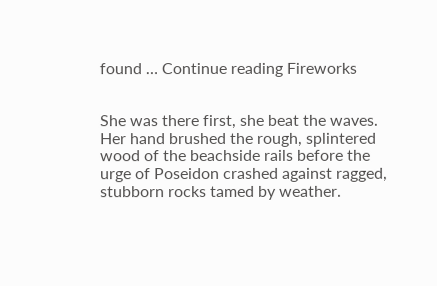found … Continue reading Fireworks


She was there first, she beat the waves. Her hand brushed the rough, splintered wood of the beachside rails before the urge of Poseidon crashed against ragged, stubborn rocks tamed by weather.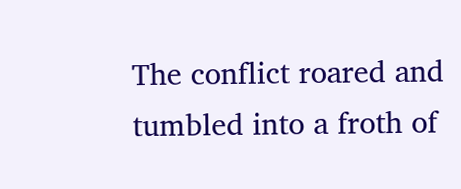The conflict roared and tumbled into a froth of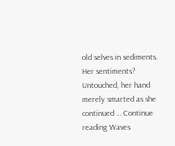old selves in sediments. Her sentiments? Untouched, her hand merely smarted as she continued … Continue reading Waves